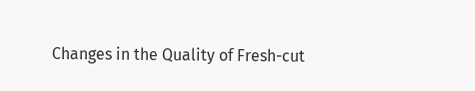Changes in the Quality of Fresh-cut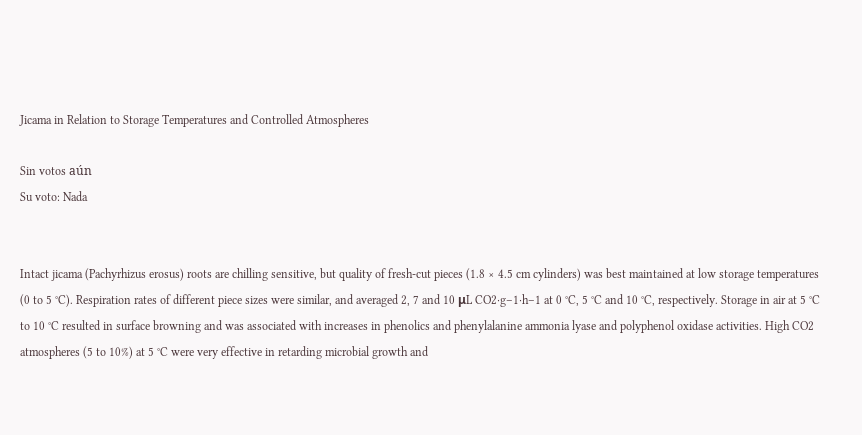Jicama in Relation to Storage Temperatures and Controlled Atmospheres

Sin votos aún
Su voto: Nada


Intact jicama (Pachyrhizus erosus) roots are chilling sensitive, but quality of fresh-cut pieces (1.8 × 4.5 cm cylinders) was best maintained at low storage temperatures (0 to 5 °C). Respiration rates of different piece sizes were similar, and averaged 2, 7 and 10 μL CO2·g–1·h–1 at 0 °C, 5 °C and 10 °C, respectively. Storage in air at 5 °C to 10 °C resulted in surface browning and was associated with increases in phenolics and phenylalanine ammonia lyase and polyphenol oxidase activities. High CO2 atmospheres (5 to 10%) at 5 °C were very effective in retarding microbial growth and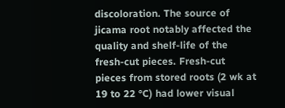discoloration. The source of jicama root notably affected the quality and shelf-life of the fresh-cut pieces. Fresh-cut pieces from stored roots (2 wk at 19 to 22 °C) had lower visual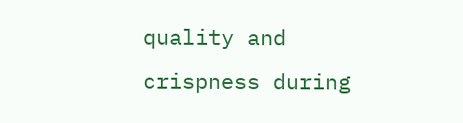quality and crispness during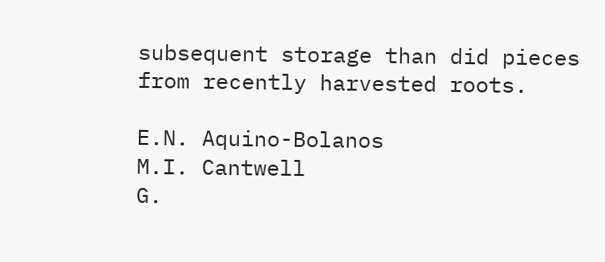subsequent storage than did pieces from recently harvested roots.

E.N. Aquino-Bolanos
M.I. Cantwell
G.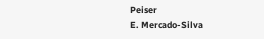Peiser
E. Mercado-Silva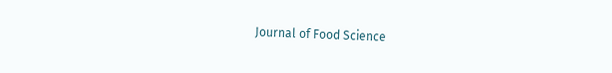Journal of Food Science